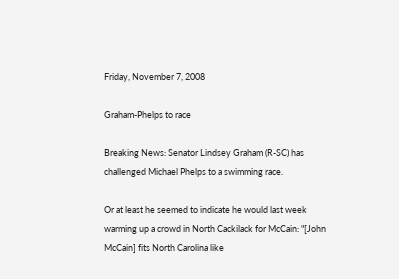Friday, November 7, 2008

Graham-Phelps to race

Breaking News: Senator Lindsey Graham (R-SC) has challenged Michael Phelps to a swimming race.

Or at least he seemed to indicate he would last week warming up a crowd in North Cackilack for McCain: "[John McCain] fits North Carolina like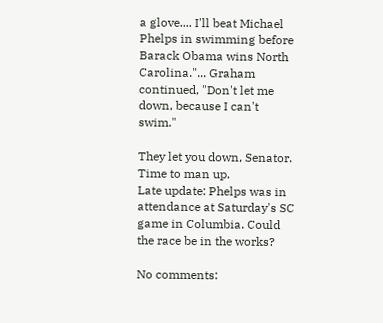a glove.... I'll beat Michael Phelps in swimming before Barack Obama wins North Carolina."... Graham continued, "Don't let me down, because I can't swim."

They let you down, Senator. Time to man up.
Late update: Phelps was in attendance at Saturday's SC game in Columbia. Could the race be in the works?

No comments: